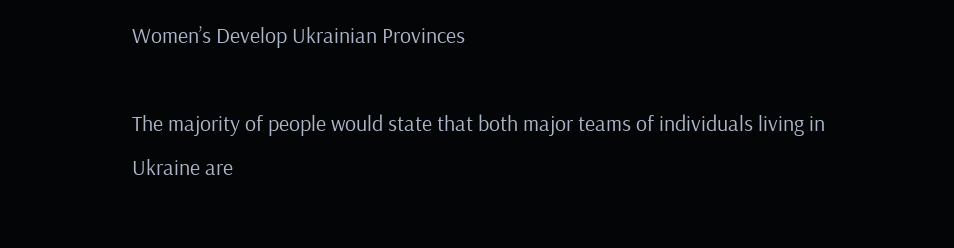Women’s Develop Ukrainian Provinces

The majority of people would state that both major teams of individuals living in Ukraine are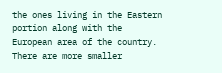the ones living in the Eastern portion along with the European area of the country. There are more smaller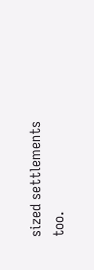sized settlements too.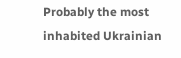Probably the most inhabited Ukrainian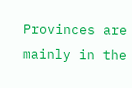Provinces are mainly in the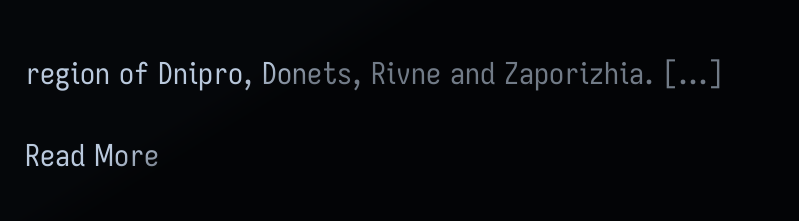region of Dnipro, Donets, Rivne and Zaporizhia. […]

Read More